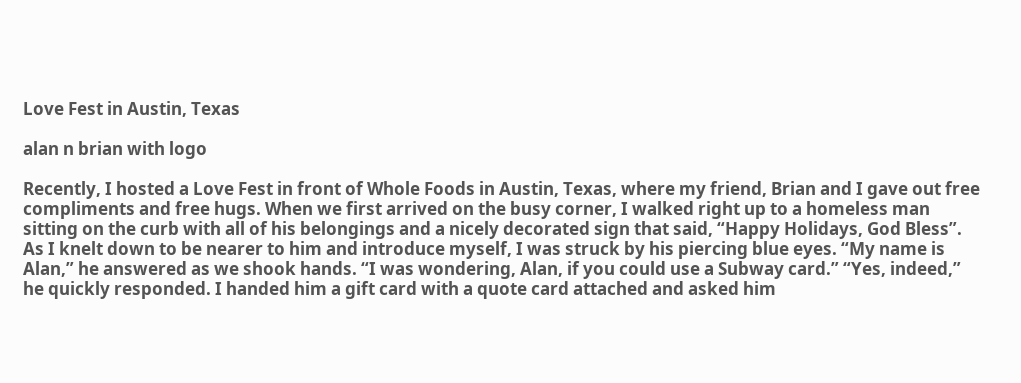Love Fest in Austin, Texas

alan n brian with logo

Recently, I hosted a Love Fest in front of Whole Foods in Austin, Texas, where my friend, Brian and I gave out free compliments and free hugs. When we first arrived on the busy corner, I walked right up to a homeless man sitting on the curb with all of his belongings and a nicely decorated sign that said, “Happy Holidays, God Bless”. As I knelt down to be nearer to him and introduce myself, I was struck by his piercing blue eyes. “My name is Alan,” he answered as we shook hands. “I was wondering, Alan, if you could use a Subway card.” “Yes, indeed,” he quickly responded. I handed him a gift card with a quote card attached and asked him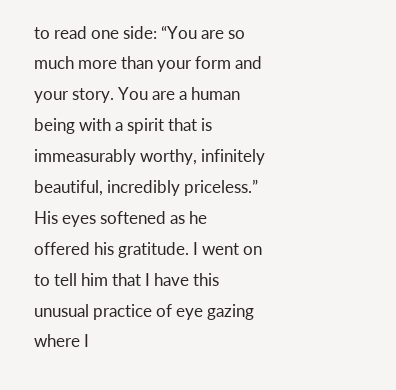to read one side: “You are so much more than your form and your story. You are a human being with a spirit that is immeasurably worthy, infinitely beautiful, incredibly priceless.” His eyes softened as he offered his gratitude. I went on to tell him that I have this unusual practice of eye gazing where I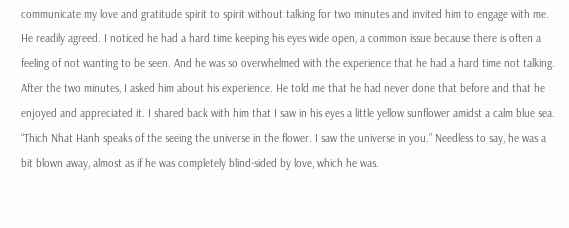communicate my love and gratitude spirit to spirit without talking for two minutes and invited him to engage with me. He readily agreed. I noticed he had a hard time keeping his eyes wide open, a common issue because there is often a feeling of not wanting to be seen. And he was so overwhelmed with the experience that he had a hard time not talking. After the two minutes, I asked him about his experience. He told me that he had never done that before and that he enjoyed and appreciated it. I shared back with him that I saw in his eyes a little yellow sunflower amidst a calm blue sea. “Thich Nhat Hanh speaks of the seeing the universe in the flower. I saw the universe in you.” Needless to say, he was a bit blown away, almost as if he was completely blind-sided by love, which he was.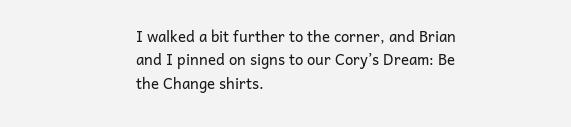I walked a bit further to the corner, and Brian and I pinned on signs to our Cory’s Dream: Be the Change shirts.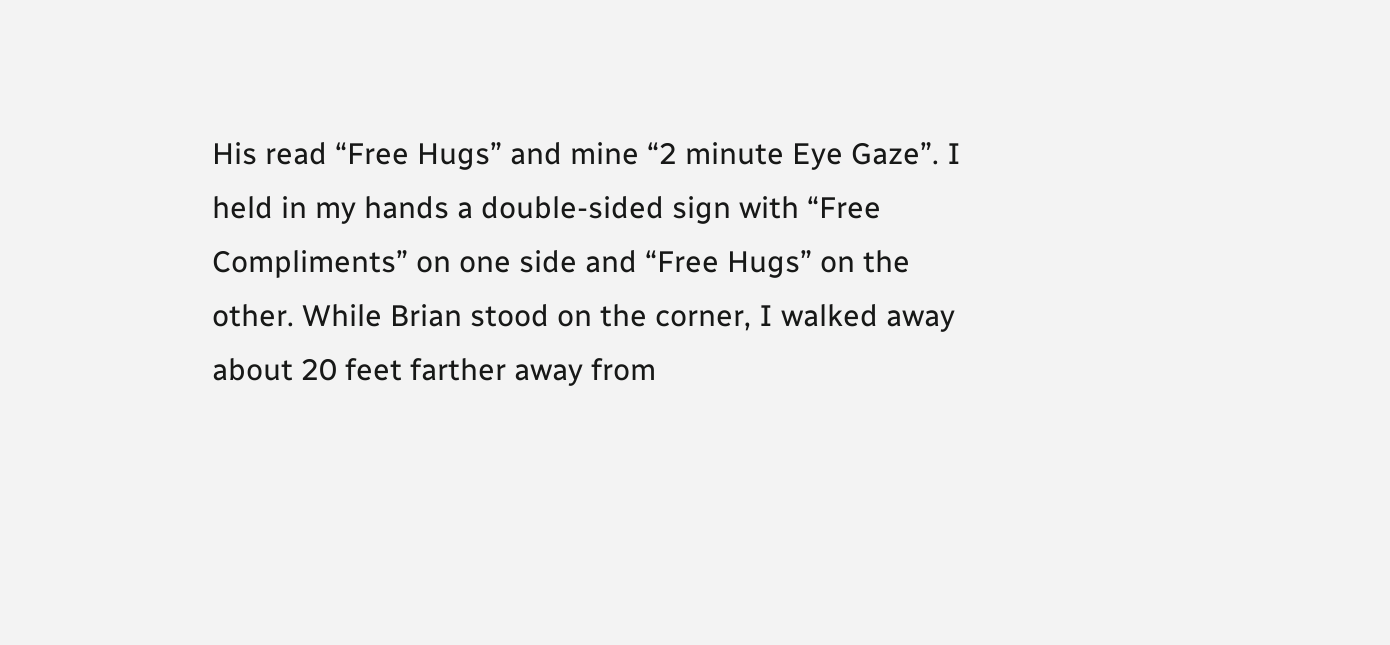His read “Free Hugs” and mine “2 minute Eye Gaze”. I held in my hands a double-sided sign with “Free Compliments” on one side and “Free Hugs” on the other. While Brian stood on the corner, I walked away about 20 feet farther away from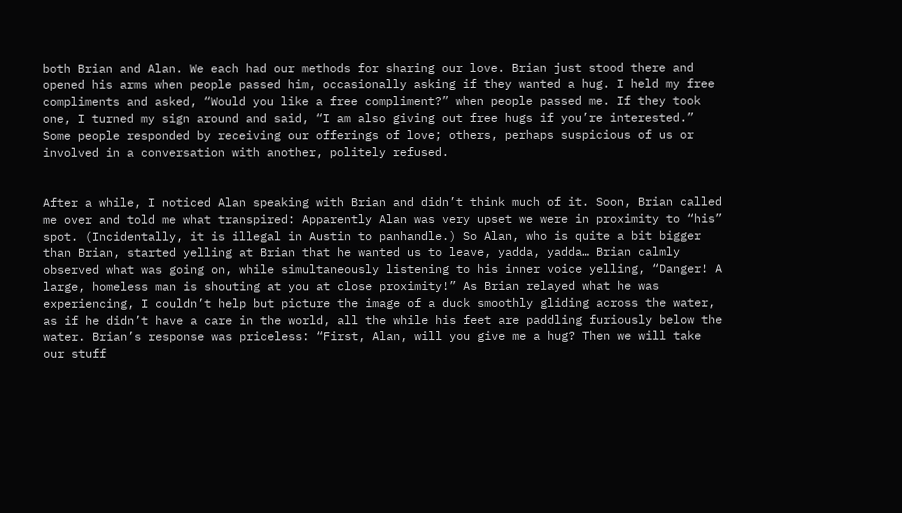both Brian and Alan. We each had our methods for sharing our love. Brian just stood there and opened his arms when people passed him, occasionally asking if they wanted a hug. I held my free compliments and asked, “Would you like a free compliment?” when people passed me. If they took one, I turned my sign around and said, “I am also giving out free hugs if you’re interested.” Some people responded by receiving our offerings of love; others, perhaps suspicious of us or involved in a conversation with another, politely refused.


After a while, I noticed Alan speaking with Brian and didn’t think much of it. Soon, Brian called me over and told me what transpired: Apparently Alan was very upset we were in proximity to “his” spot. (Incidentally, it is illegal in Austin to panhandle.) So Alan, who is quite a bit bigger than Brian, started yelling at Brian that he wanted us to leave, yadda, yadda… Brian calmly observed what was going on, while simultaneously listening to his inner voice yelling, “Danger! A large, homeless man is shouting at you at close proximity!” As Brian relayed what he was experiencing, I couldn’t help but picture the image of a duck smoothly gliding across the water, as if he didn’t have a care in the world, all the while his feet are paddling furiously below the water. Brian’s response was priceless: “First, Alan, will you give me a hug? Then we will take our stuff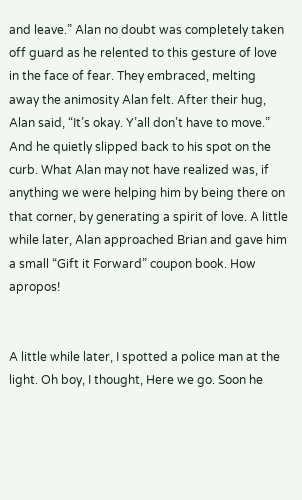and leave.” Alan no doubt was completely taken off guard as he relented to this gesture of love in the face of fear. They embraced, melting away the animosity Alan felt. After their hug, Alan said, “It’s okay. Y’all don’t have to move.” And he quietly slipped back to his spot on the curb. What Alan may not have realized was, if anything we were helping him by being there on that corner, by generating a spirit of love. A little while later, Alan approached Brian and gave him a small “Gift it Forward” coupon book. How apropos!


A little while later, I spotted a police man at the light. Oh boy, I thought, Here we go. Soon he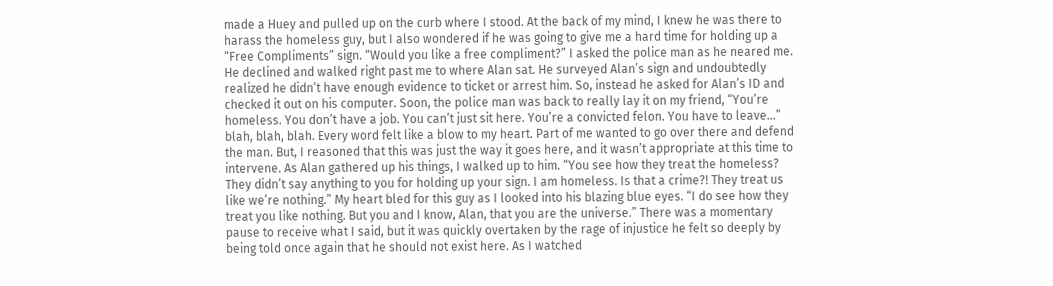made a Huey and pulled up on the curb where I stood. At the back of my mind, I knew he was there to harass the homeless guy, but I also wondered if he was going to give me a hard time for holding up a “Free Compliments” sign. “Would you like a free compliment?” I asked the police man as he neared me. He declined and walked right past me to where Alan sat. He surveyed Alan’s sign and undoubtedly realized he didn’t have enough evidence to ticket or arrest him. So, instead he asked for Alan’s ID and checked it out on his computer. Soon, the police man was back to really lay it on my friend, “You’re homeless. You don’t have a job. You can’t just sit here. You’re a convicted felon. You have to leave…” blah, blah, blah. Every word felt like a blow to my heart. Part of me wanted to go over there and defend the man. But, I reasoned that this was just the way it goes here, and it wasn’t appropriate at this time to intervene. As Alan gathered up his things, I walked up to him. “You see how they treat the homeless? They didn’t say anything to you for holding up your sign. I am homeless. Is that a crime?! They treat us like we’re nothing.” My heart bled for this guy as I looked into his blazing blue eyes. “I do see how they treat you like nothing. But you and I know, Alan, that you are the universe.” There was a momentary pause to receive what I said, but it was quickly overtaken by the rage of injustice he felt so deeply by being told once again that he should not exist here. As I watched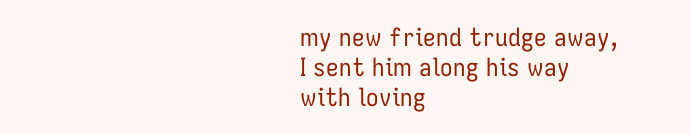my new friend trudge away, I sent him along his way with loving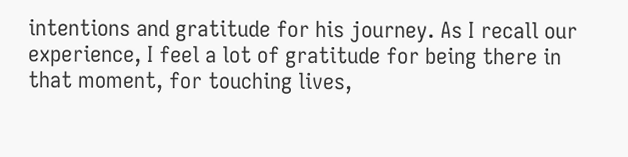intentions and gratitude for his journey. As I recall our experience, I feel a lot of gratitude for being there in that moment, for touching lives,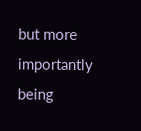but more importantly being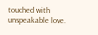touched with unspeakable love.